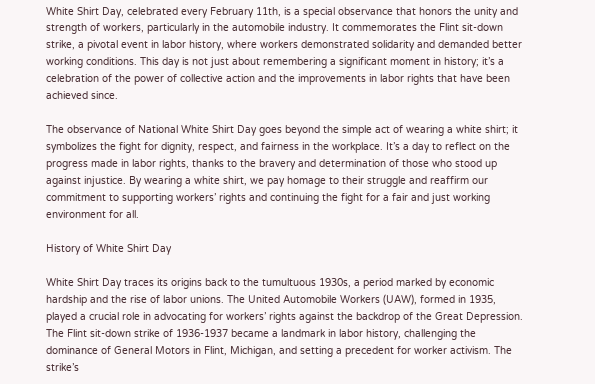White Shirt Day, celebrated every February 11th, is a special observance that honors the unity and strength of workers, particularly in the automobile industry. It commemorates the Flint sit-down strike, a pivotal event in labor history, where workers demonstrated solidarity and demanded better working conditions. This day is not just about remembering a significant moment in history; it’s a celebration of the power of collective action and the improvements in labor rights that have been achieved since.

The observance of National White Shirt Day goes beyond the simple act of wearing a white shirt; it symbolizes the fight for dignity, respect, and fairness in the workplace. It’s a day to reflect on the progress made in labor rights, thanks to the bravery and determination of those who stood up against injustice. By wearing a white shirt, we pay homage to their struggle and reaffirm our commitment to supporting workers’ rights and continuing the fight for a fair and just working environment for all.

History of White Shirt Day

White Shirt Day traces its origins back to the tumultuous 1930s, a period marked by economic hardship and the rise of labor unions. The United Automobile Workers (UAW), formed in 1935, played a crucial role in advocating for workers’ rights against the backdrop of the Great Depression. The Flint sit-down strike of 1936-1937 became a landmark in labor history, challenging the dominance of General Motors in Flint, Michigan, and setting a precedent for worker activism. The strike’s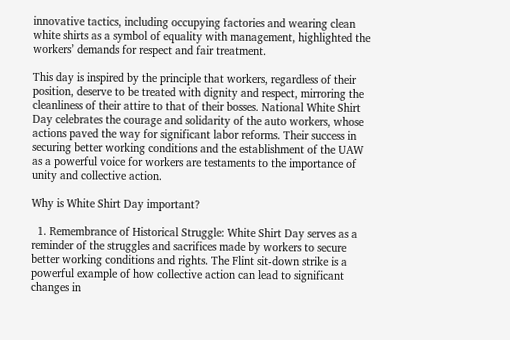innovative tactics, including occupying factories and wearing clean white shirts as a symbol of equality with management, highlighted the workers’ demands for respect and fair treatment.

This day is inspired by the principle that workers, regardless of their position, deserve to be treated with dignity and respect, mirroring the cleanliness of their attire to that of their bosses. National White Shirt Day celebrates the courage and solidarity of the auto workers, whose actions paved the way for significant labor reforms. Their success in securing better working conditions and the establishment of the UAW as a powerful voice for workers are testaments to the importance of unity and collective action.

Why is White Shirt Day important?

  1. Remembrance of Historical Struggle: White Shirt Day serves as a reminder of the struggles and sacrifices made by workers to secure better working conditions and rights. The Flint sit-down strike is a powerful example of how collective action can lead to significant changes in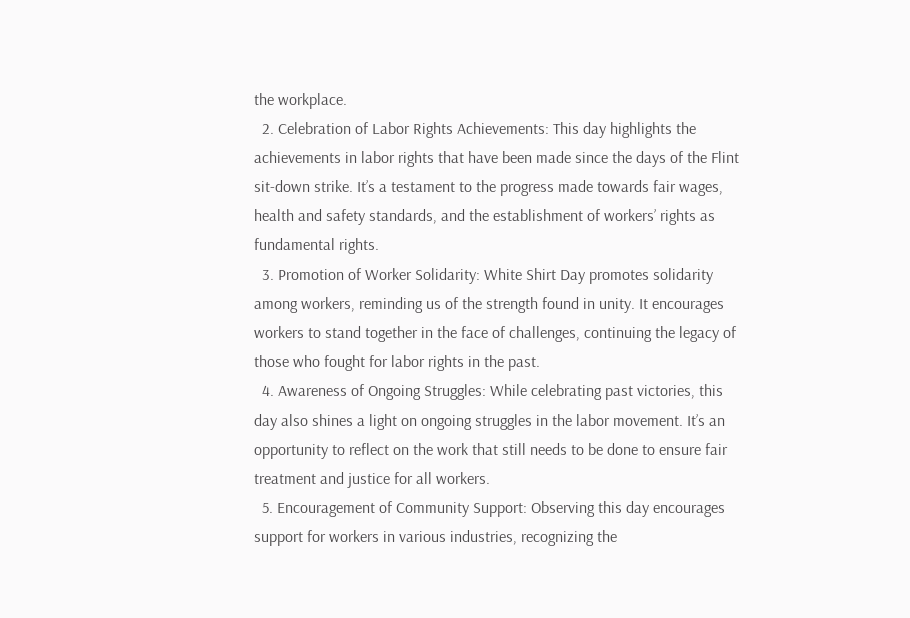the workplace.
  2. Celebration of Labor Rights Achievements: This day highlights the achievements in labor rights that have been made since the days of the Flint sit-down strike. It’s a testament to the progress made towards fair wages, health and safety standards, and the establishment of workers’ rights as fundamental rights.
  3. Promotion of Worker Solidarity: White Shirt Day promotes solidarity among workers, reminding us of the strength found in unity. It encourages workers to stand together in the face of challenges, continuing the legacy of those who fought for labor rights in the past.
  4. Awareness of Ongoing Struggles: While celebrating past victories, this day also shines a light on ongoing struggles in the labor movement. It’s an opportunity to reflect on the work that still needs to be done to ensure fair treatment and justice for all workers.
  5. Encouragement of Community Support: Observing this day encourages support for workers in various industries, recognizing the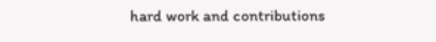hard work and contributions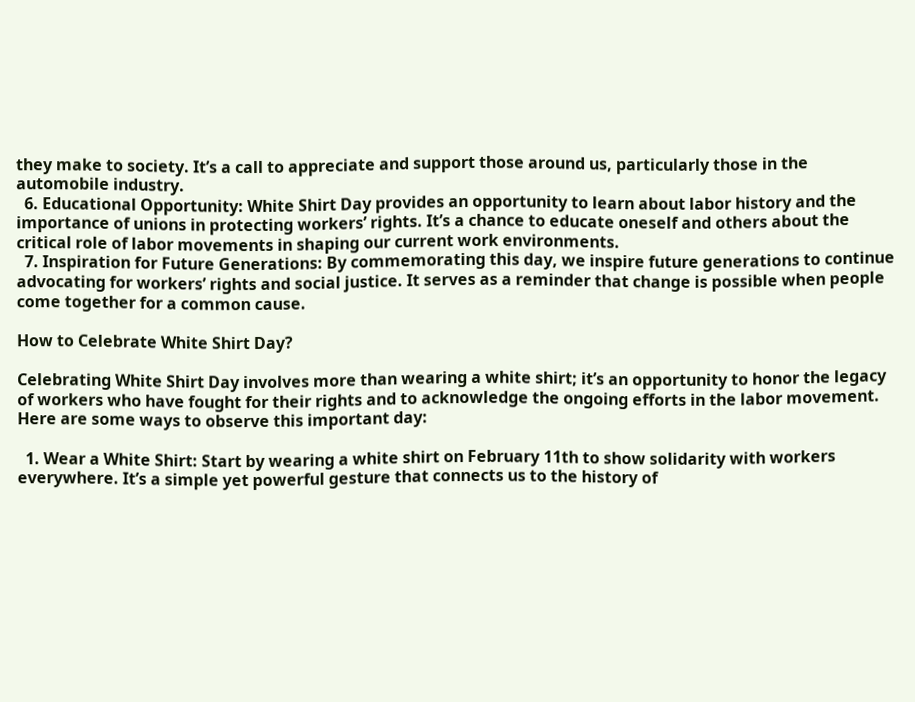they make to society. It’s a call to appreciate and support those around us, particularly those in the automobile industry.
  6. Educational Opportunity: White Shirt Day provides an opportunity to learn about labor history and the importance of unions in protecting workers’ rights. It’s a chance to educate oneself and others about the critical role of labor movements in shaping our current work environments.
  7. Inspiration for Future Generations: By commemorating this day, we inspire future generations to continue advocating for workers’ rights and social justice. It serves as a reminder that change is possible when people come together for a common cause.

How to Celebrate White Shirt Day?

Celebrating White Shirt Day involves more than wearing a white shirt; it’s an opportunity to honor the legacy of workers who have fought for their rights and to acknowledge the ongoing efforts in the labor movement. Here are some ways to observe this important day:

  1. Wear a White Shirt: Start by wearing a white shirt on February 11th to show solidarity with workers everywhere. It’s a simple yet powerful gesture that connects us to the history of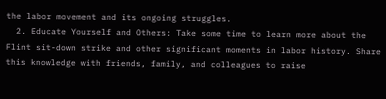the labor movement and its ongoing struggles.
  2. Educate Yourself and Others: Take some time to learn more about the Flint sit-down strike and other significant moments in labor history. Share this knowledge with friends, family, and colleagues to raise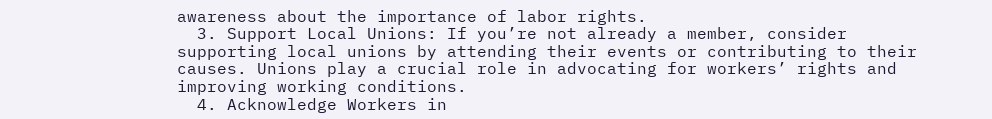awareness about the importance of labor rights.
  3. Support Local Unions: If you’re not already a member, consider supporting local unions by attending their events or contributing to their causes. Unions play a crucial role in advocating for workers’ rights and improving working conditions.
  4. Acknowledge Workers in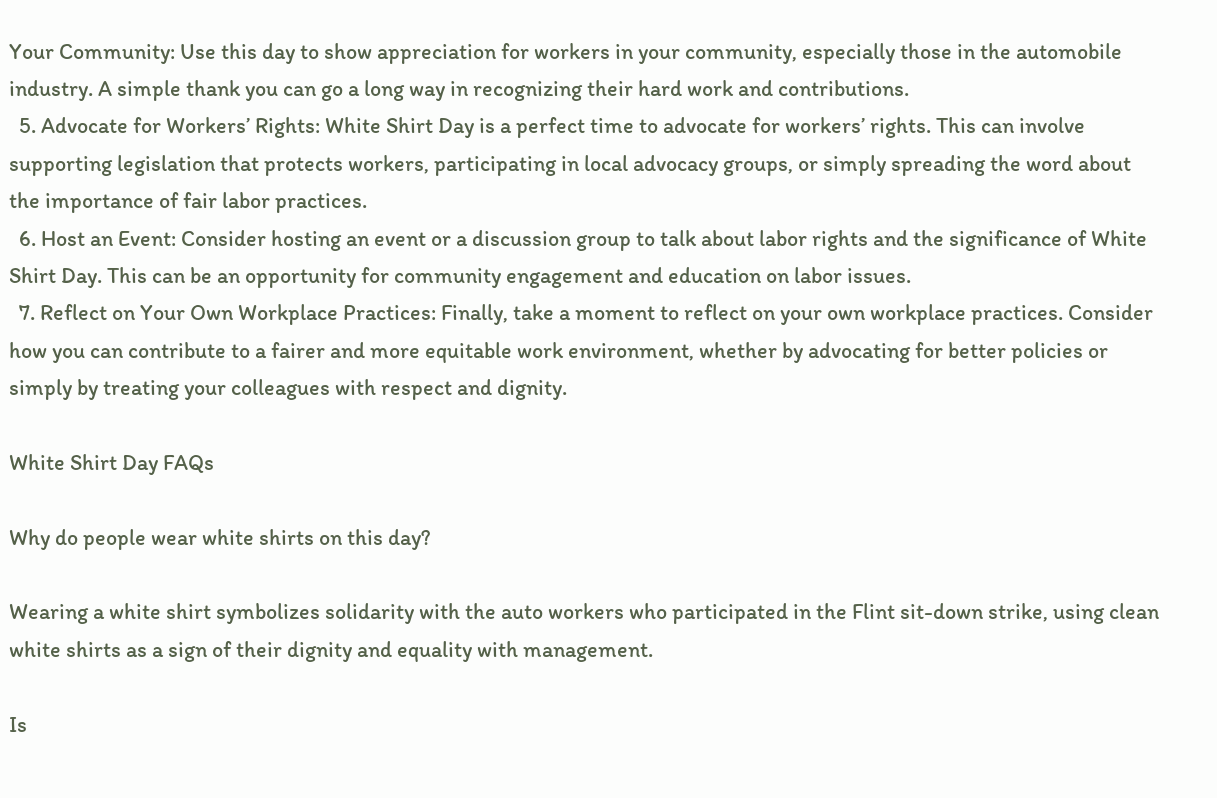Your Community: Use this day to show appreciation for workers in your community, especially those in the automobile industry. A simple thank you can go a long way in recognizing their hard work and contributions.
  5. Advocate for Workers’ Rights: White Shirt Day is a perfect time to advocate for workers’ rights. This can involve supporting legislation that protects workers, participating in local advocacy groups, or simply spreading the word about the importance of fair labor practices.
  6. Host an Event: Consider hosting an event or a discussion group to talk about labor rights and the significance of White Shirt Day. This can be an opportunity for community engagement and education on labor issues.
  7. Reflect on Your Own Workplace Practices: Finally, take a moment to reflect on your own workplace practices. Consider how you can contribute to a fairer and more equitable work environment, whether by advocating for better policies or simply by treating your colleagues with respect and dignity.

White Shirt Day FAQs

Why do people wear white shirts on this day?

Wearing a white shirt symbolizes solidarity with the auto workers who participated in the Flint sit-down strike, using clean white shirts as a sign of their dignity and equality with management.

Is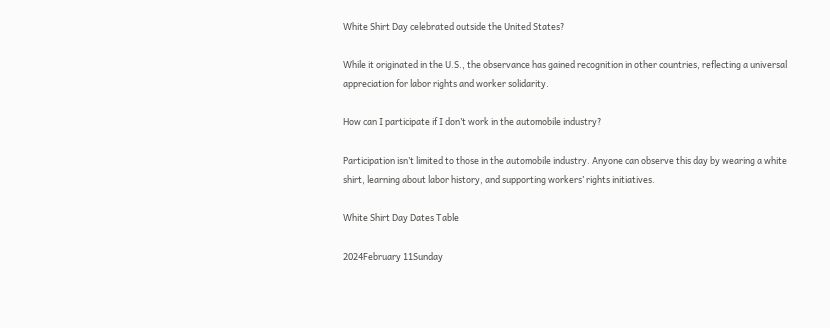White Shirt Day celebrated outside the United States?

While it originated in the U.S., the observance has gained recognition in other countries, reflecting a universal appreciation for labor rights and worker solidarity.

How can I participate if I don’t work in the automobile industry?

Participation isn’t limited to those in the automobile industry. Anyone can observe this day by wearing a white shirt, learning about labor history, and supporting workers’ rights initiatives.

White Shirt Day Dates Table

2024February 11Sunday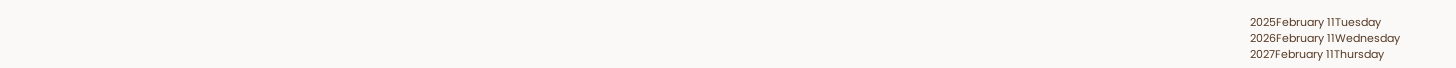2025February 11Tuesday
2026February 11Wednesday
2027February 11Thursday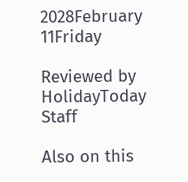2028February 11Friday

Reviewed by HolidayToday Staff

Also on this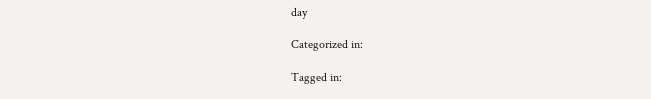day

Categorized in:

Tagged in: